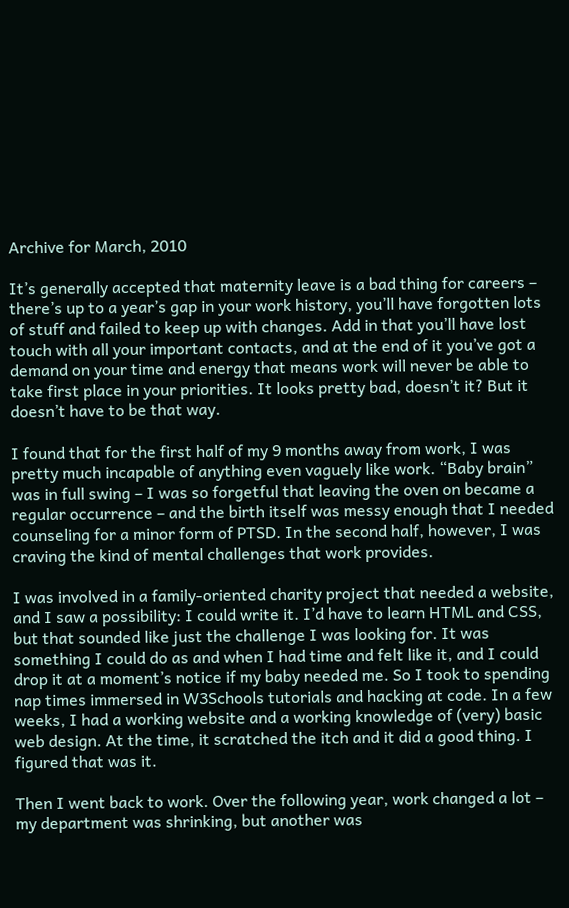Archive for March, 2010

It’s generally accepted that maternity leave is a bad thing for careers – there’s up to a year’s gap in your work history, you’ll have forgotten lots of stuff and failed to keep up with changes. Add in that you’ll have lost touch with all your important contacts, and at the end of it you’ve got a demand on your time and energy that means work will never be able to take first place in your priorities. It looks pretty bad, doesn’t it? But it doesn’t have to be that way.

I found that for the first half of my 9 months away from work, I was pretty much incapable of anything even vaguely like work. “Baby brain” was in full swing – I was so forgetful that leaving the oven on became a regular occurrence – and the birth itself was messy enough that I needed counseling for a minor form of PTSD. In the second half, however, I was craving the kind of mental challenges that work provides.

I was involved in a family-oriented charity project that needed a website, and I saw a possibility: I could write it. I’d have to learn HTML and CSS, but that sounded like just the challenge I was looking for. It was something I could do as and when I had time and felt like it, and I could drop it at a moment’s notice if my baby needed me. So I took to spending nap times immersed in W3Schools tutorials and hacking at code. In a few weeks, I had a working website and a working knowledge of (very) basic web design. At the time, it scratched the itch and it did a good thing. I figured that was it.

Then I went back to work. Over the following year, work changed a lot – my department was shrinking, but another was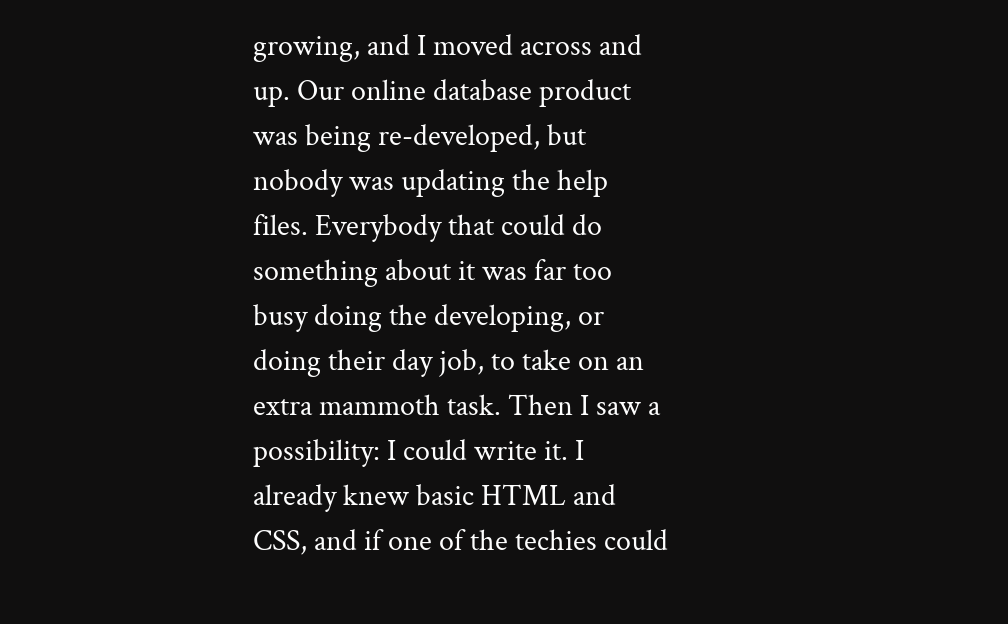growing, and I moved across and up. Our online database product was being re-developed, but nobody was updating the help files. Everybody that could do something about it was far too busy doing the developing, or doing their day job, to take on an extra mammoth task. Then I saw a possibility: I could write it. I already knew basic HTML and CSS, and if one of the techies could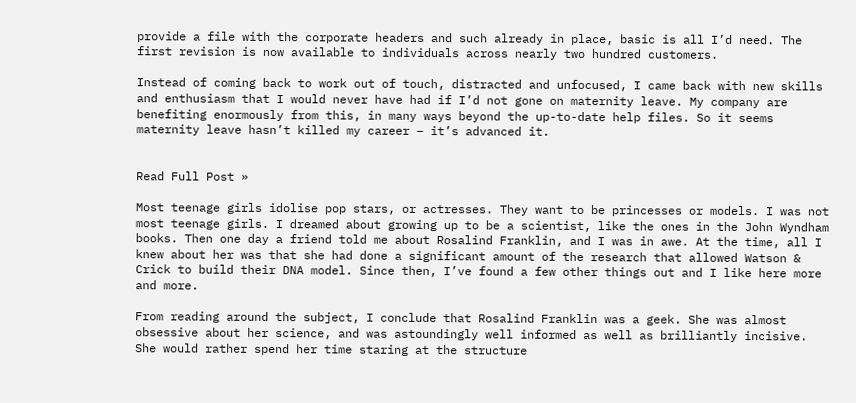provide a file with the corporate headers and such already in place, basic is all I’d need. The first revision is now available to individuals across nearly two hundred customers.

Instead of coming back to work out of touch, distracted and unfocused, I came back with new skills and enthusiasm that I would never have had if I’d not gone on maternity leave. My company are benefiting enormously from this, in many ways beyond the up-to-date help files. So it seems maternity leave hasn’t killed my career – it’s advanced it.


Read Full Post »

Most teenage girls idolise pop stars, or actresses. They want to be princesses or models. I was not most teenage girls. I dreamed about growing up to be a scientist, like the ones in the John Wyndham books. Then one day a friend told me about Rosalind Franklin, and I was in awe. At the time, all I knew about her was that she had done a significant amount of the research that allowed Watson & Crick to build their DNA model. Since then, I’ve found a few other things out and I like here more and more.

From reading around the subject, I conclude that Rosalind Franklin was a geek. She was almost obsessive about her science, and was astoundingly well informed as well as brilliantly incisive. She would rather spend her time staring at the structure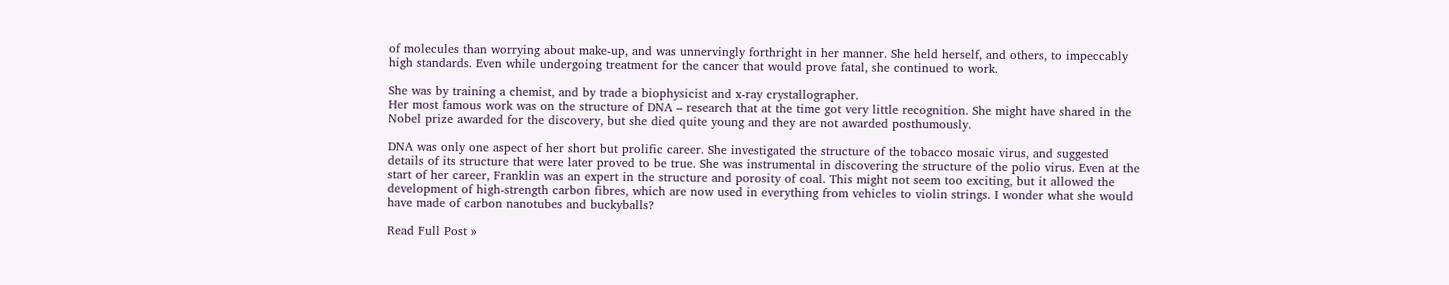of molecules than worrying about make-up, and was unnervingly forthright in her manner. She held herself, and others, to impeccably high standards. Even while undergoing treatment for the cancer that would prove fatal, she continued to work.

She was by training a chemist, and by trade a biophysicist and x-ray crystallographer.
Her most famous work was on the structure of DNA – research that at the time got very little recognition. She might have shared in the Nobel prize awarded for the discovery, but she died quite young and they are not awarded posthumously.

DNA was only one aspect of her short but prolific career. She investigated the structure of the tobacco mosaic virus, and suggested details of its structure that were later proved to be true. She was instrumental in discovering the structure of the polio virus. Even at the start of her career, Franklin was an expert in the structure and porosity of coal. This might not seem too exciting, but it allowed the development of high-strength carbon fibres, which are now used in everything from vehicles to violin strings. I wonder what she would have made of carbon nanotubes and buckyballs?

Read Full Post »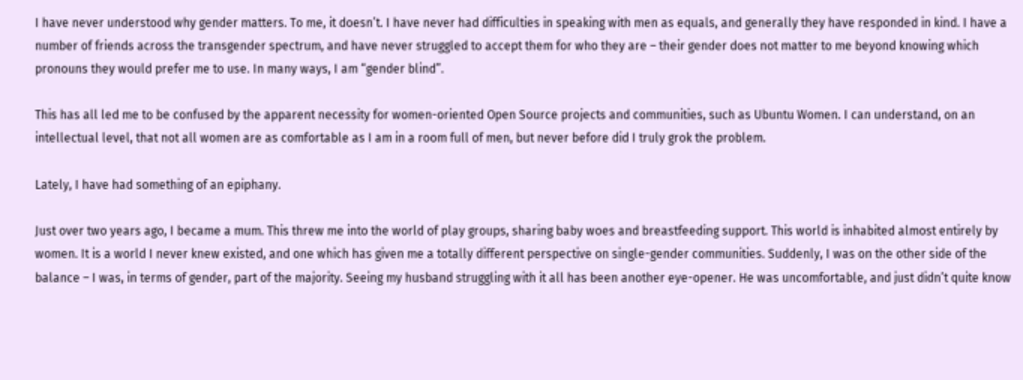I have never understood why gender matters. To me, it doesn’t. I have never had difficulties in speaking with men as equals, and generally they have responded in kind. I have a number of friends across the transgender spectrum, and have never struggled to accept them for who they are – their gender does not matter to me beyond knowing which pronouns they would prefer me to use. In many ways, I am “gender blind”.

This has all led me to be confused by the apparent necessity for women-oriented Open Source projects and communities, such as Ubuntu Women. I can understand, on an intellectual level, that not all women are as comfortable as I am in a room full of men, but never before did I truly grok the problem.

Lately, I have had something of an epiphany.

Just over two years ago, I became a mum. This threw me into the world of play groups, sharing baby woes and breastfeeding support. This world is inhabited almost entirely by women. It is a world I never knew existed, and one which has given me a totally different perspective on single-gender communities. Suddenly, I was on the other side of the balance – I was, in terms of gender, part of the majority. Seeing my husband struggling with it all has been another eye-opener. He was uncomfortable, and just didn’t quite know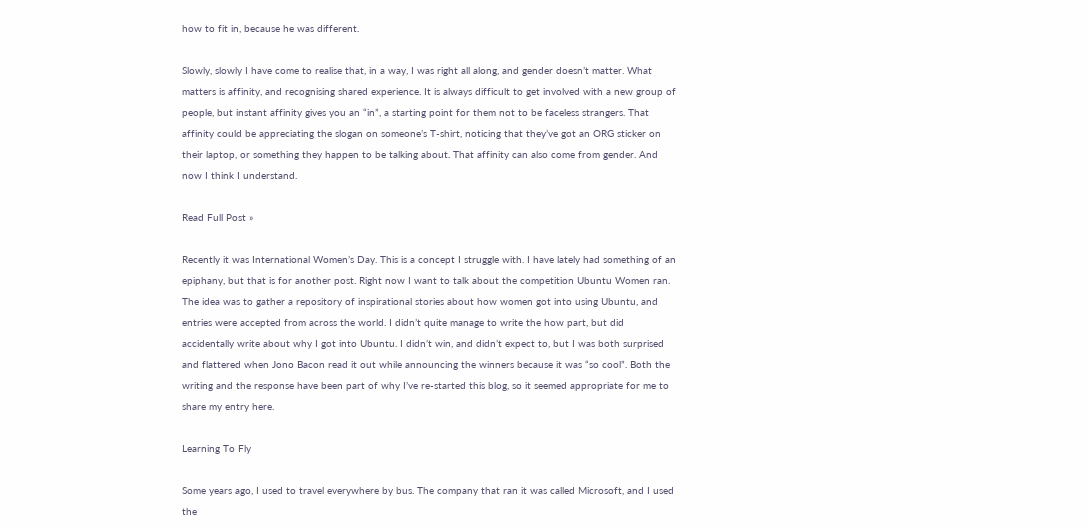how to fit in, because he was different.

Slowly, slowly I have come to realise that, in a way, I was right all along, and gender doesn’t matter. What matters is affinity, and recognising shared experience. It is always difficult to get involved with a new group of people, but instant affinity gives you an “in”, a starting point for them not to be faceless strangers. That affinity could be appreciating the slogan on someone’s T-shirt, noticing that they’ve got an ORG sticker on their laptop, or something they happen to be talking about. That affinity can also come from gender. And now I think I understand.

Read Full Post »

Recently it was International Women’s Day. This is a concept I struggle with. I have lately had something of an epiphany, but that is for another post. Right now I want to talk about the competition Ubuntu Women ran. The idea was to gather a repository of inspirational stories about how women got into using Ubuntu, and entries were accepted from across the world. I didn’t quite manage to write the how part, but did accidentally write about why I got into Ubuntu. I didn’t win, and didn’t expect to, but I was both surprised and flattered when Jono Bacon read it out while announcing the winners because it was “so cool”. Both the writing and the response have been part of why I’ve re-started this blog, so it seemed appropriate for me to share my entry here.

Learning To Fly

Some years ago, I used to travel everywhere by bus. The company that ran it was called Microsoft, and I used the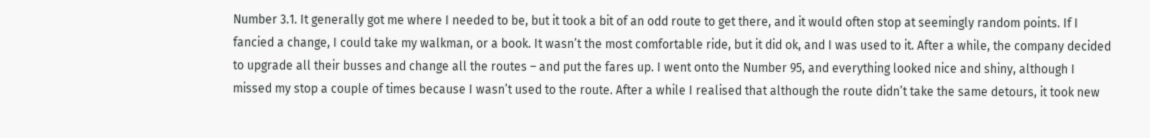Number 3.1. It generally got me where I needed to be, but it took a bit of an odd route to get there, and it would often stop at seemingly random points. If I fancied a change, I could take my walkman, or a book. It wasn’t the most comfortable ride, but it did ok, and I was used to it. After a while, the company decided to upgrade all their busses and change all the routes – and put the fares up. I went onto the Number 95, and everything looked nice and shiny, although I missed my stop a couple of times because I wasn’t used to the route. After a while I realised that although the route didn’t take the same detours, it took new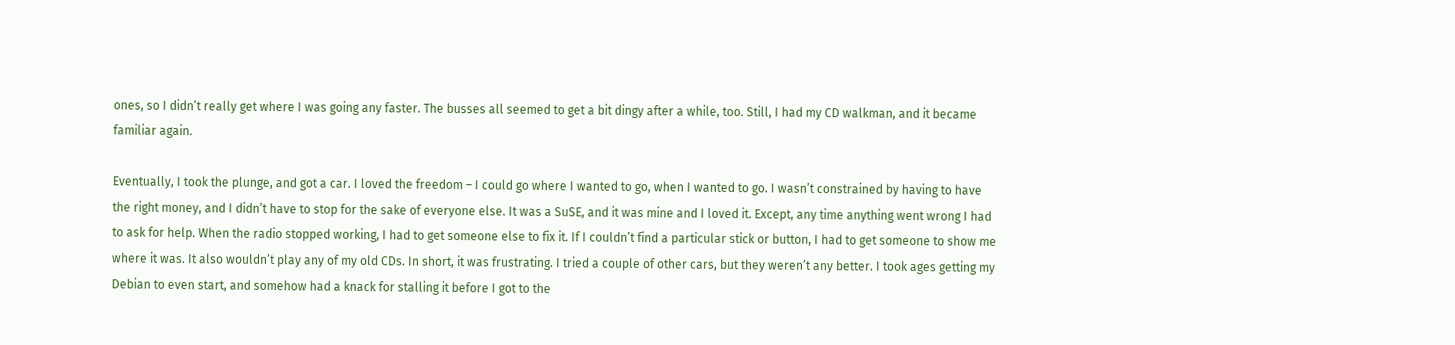ones, so I didn’t really get where I was going any faster. The busses all seemed to get a bit dingy after a while, too. Still, I had my CD walkman, and it became familiar again.

Eventually, I took the plunge, and got a car. I loved the freedom – I could go where I wanted to go, when I wanted to go. I wasn’t constrained by having to have the right money, and I didn’t have to stop for the sake of everyone else. It was a SuSE, and it was mine and I loved it. Except, any time anything went wrong I had to ask for help. When the radio stopped working, I had to get someone else to fix it. If I couldn’t find a particular stick or button, I had to get someone to show me where it was. It also wouldn’t play any of my old CDs. In short, it was frustrating. I tried a couple of other cars, but they weren’t any better. I took ages getting my Debian to even start, and somehow had a knack for stalling it before I got to the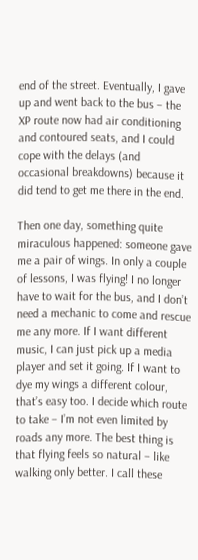end of the street. Eventually, I gave up and went back to the bus – the XP route now had air conditioning and contoured seats, and I could cope with the delays (and occasional breakdowns) because it did tend to get me there in the end.

Then one day, something quite miraculous happened: someone gave me a pair of wings. In only a couple of lessons, I was flying! I no longer have to wait for the bus, and I don’t need a mechanic to come and rescue me any more. If I want different music, I can just pick up a media player and set it going. If I want to dye my wings a different colour, that’s easy too. I decide which route to take – I’m not even limited by roads any more. The best thing is that flying feels so natural – like walking only better. I call these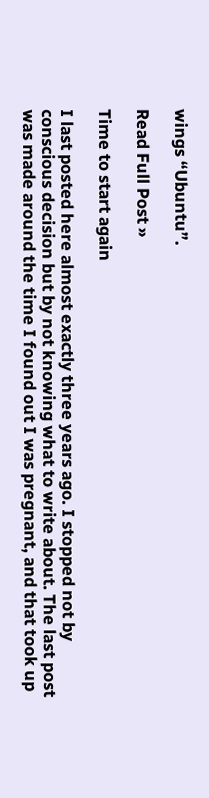wings “Ubuntu”.

Read Full Post »

Time to start again

I last posted here almost exactly three years ago. I stopped not by conscious decision but by not knowing what to write about. The last post was made around the time I found out I was pregnant, and that took up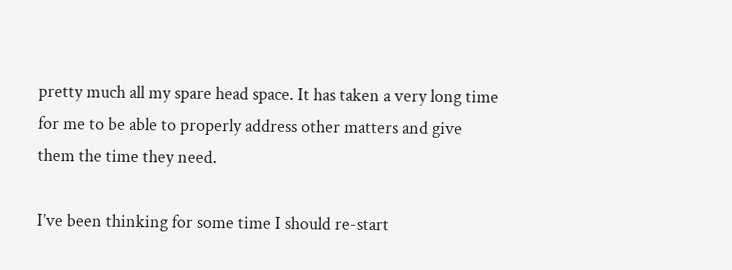pretty much all my spare head space. It has taken a very long time for me to be able to properly address other matters and give them the time they need.

I’ve been thinking for some time I should re-start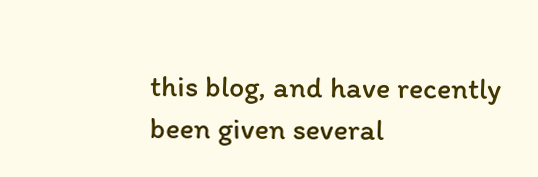this blog, and have recently been given several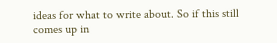ideas for what to write about. So if this still comes up in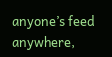anyone’s feed anywhere,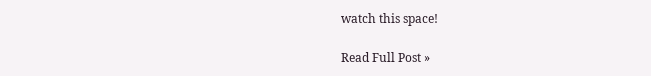watch this space!

Read Full Post »